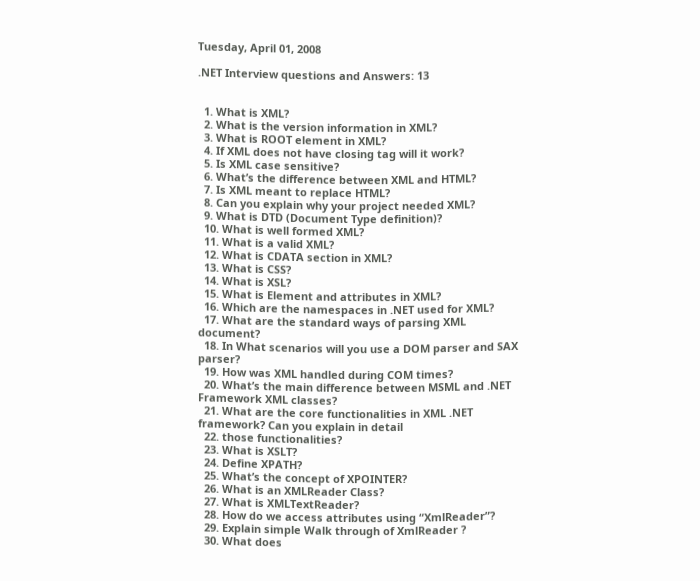Tuesday, April 01, 2008

.NET Interview questions and Answers: 13


  1. What is XML?
  2. What is the version information in XML?
  3. What is ROOT element in XML?
  4. If XML does not have closing tag will it work?
  5. Is XML case sensitive?
  6. What’s the difference between XML and HTML?
  7. Is XML meant to replace HTML?
  8. Can you explain why your project needed XML?
  9. What is DTD (Document Type definition)?
  10. What is well formed XML?
  11. What is a valid XML?
  12. What is CDATA section in XML?
  13. What is CSS?
  14. What is XSL?
  15. What is Element and attributes in XML?
  16. Which are the namespaces in .NET used for XML?
  17. What are the standard ways of parsing XML document?
  18. In What scenarios will you use a DOM parser and SAX parser?
  19. How was XML handled during COM times?
  20. What’s the main difference between MSML and .NET Framework XML classes?
  21. What are the core functionalities in XML .NET framework? Can you explain in detail
  22. those functionalities?
  23. What is XSLT?
  24. Define XPATH?
  25. What’s the concept of XPOINTER?
  26. What is an XMLReader Class?
  27. What is XMLTextReader?
  28. How do we access attributes using “XmlReader”?
  29. Explain simple Walk through of XmlReader ?
  30. What does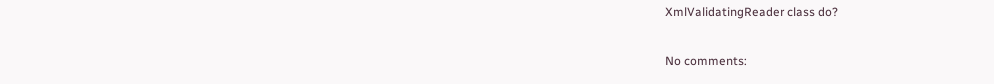XmlValidatingReader class do?

No comments: